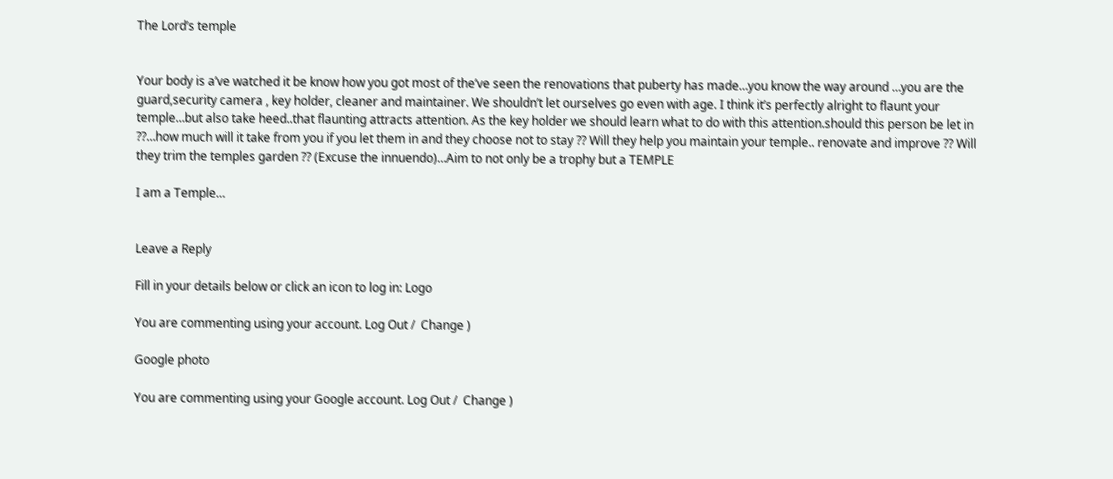The Lord’s temple


Your body is a’ve watched it be know how you got most of the’ve seen the renovations that puberty has made…you know the way around …you are the guard,security camera , key holder, cleaner and maintainer. We shouldn’t let ourselves go even with age. I think it’s perfectly alright to flaunt your temple…but also take heed..that flaunting attracts attention. As the key holder we should learn what to do with this attention.should this person be let in ??…how much will it take from you if you let them in and they choose not to stay ?? Will they help you maintain your temple.. renovate and improve ?? Will they trim the temples garden ?? (Excuse the innuendo)…Aim to not only be a trophy but a TEMPLE

I am a Temple…


Leave a Reply

Fill in your details below or click an icon to log in: Logo

You are commenting using your account. Log Out /  Change )

Google photo

You are commenting using your Google account. Log Out /  Change )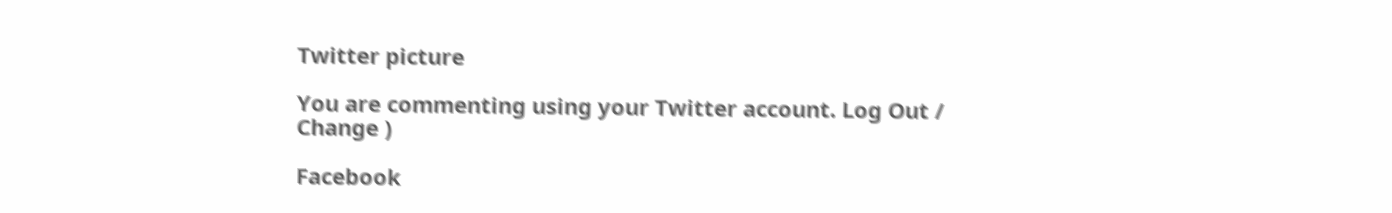Twitter picture

You are commenting using your Twitter account. Log Out /  Change )

Facebook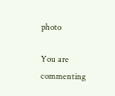photo

You are commenting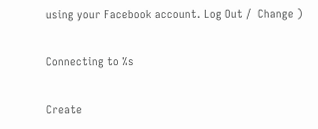using your Facebook account. Log Out /  Change )

Connecting to %s

Create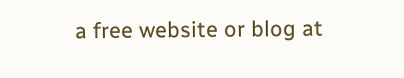a free website or blog at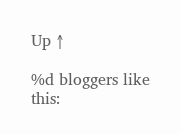Up ↑

%d bloggers like this: